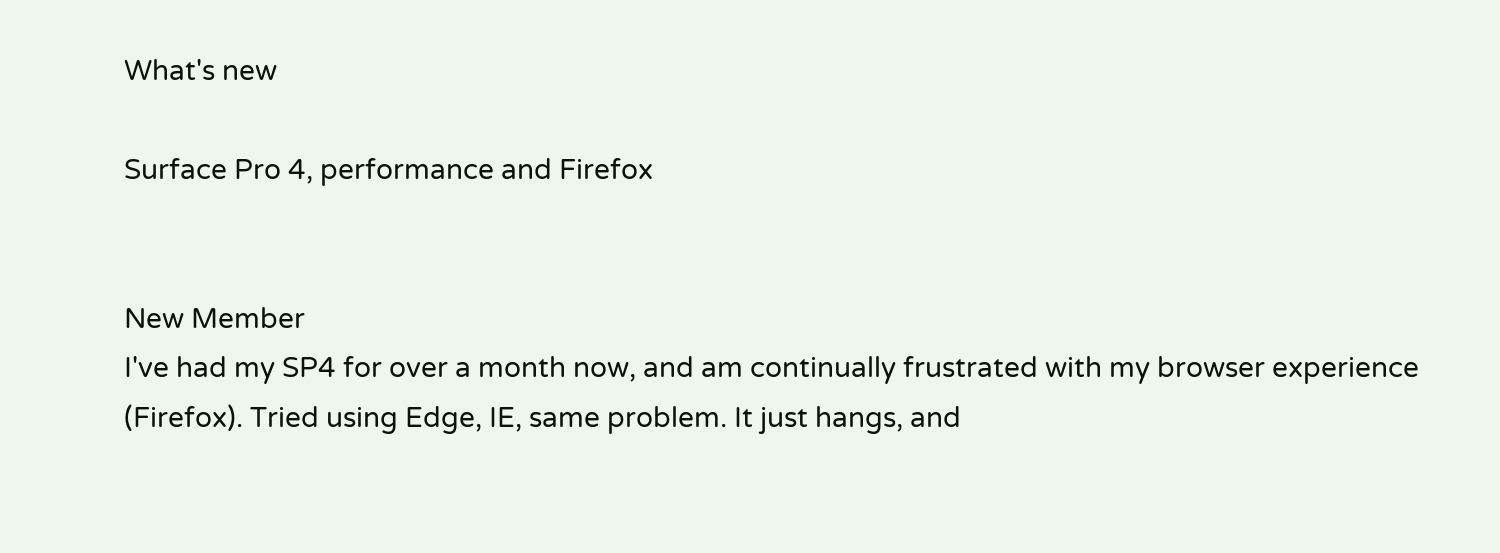What's new

Surface Pro 4, performance and Firefox


New Member
I've had my SP4 for over a month now, and am continually frustrated with my browser experience (Firefox). Tried using Edge, IE, same problem. It just hangs, and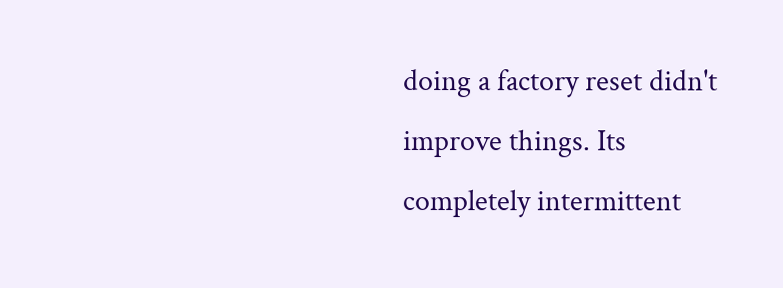doing a factory reset didn't improve things. Its completely intermittent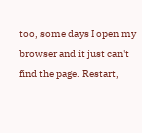too, some days I open my browser and it just can't find the page. Restart,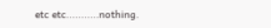etc etc...........nothing.